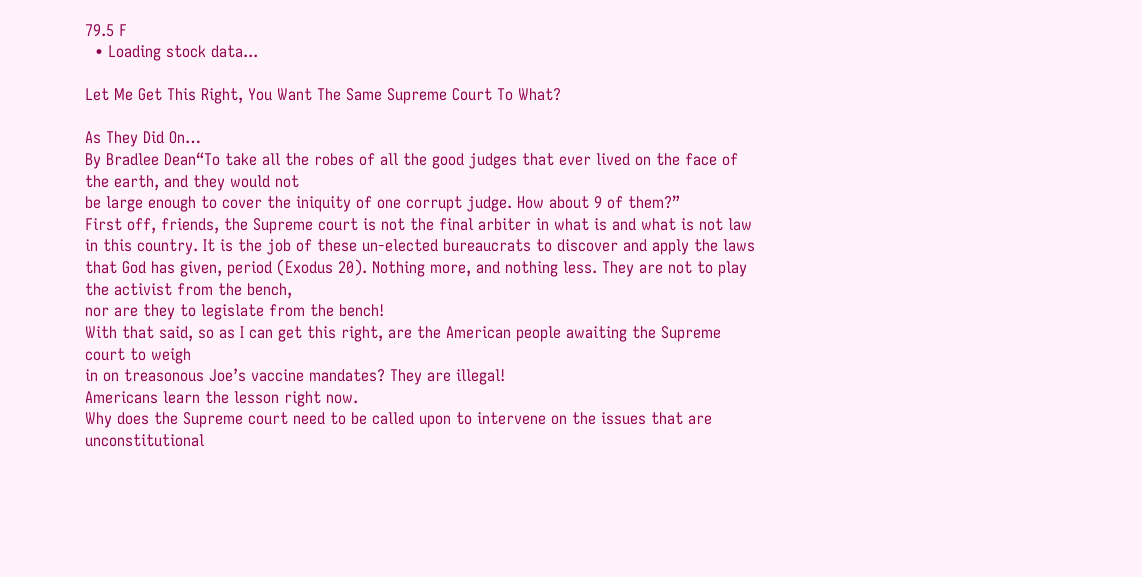79.5 F
  • Loading stock data...

Let Me Get This Right, You Want The Same Supreme Court To What?

As They Did On…
By Bradlee Dean“To take all the robes of all the good judges that ever lived on the face of the earth, and they would not
be large enough to cover the iniquity of one corrupt judge. How about 9 of them?”
First off, friends, the Supreme court is not the final arbiter in what is and what is not law in this country. It is the job of these un-elected bureaucrats to discover and apply the laws that God has given, period (Exodus 20). Nothing more, and nothing less. They are not to play the activist from the bench,
nor are they to legislate from the bench!
With that said, so as I can get this right, are the American people awaiting the Supreme court to weigh
in on treasonous Joe’s vaccine mandates? They are illegal!
Americans learn the lesson right now.
Why does the Supreme court need to be called upon to intervene on the issues that are unconstitutional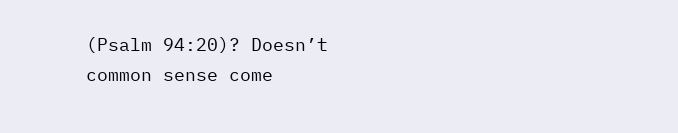(Psalm 94:20)? Doesn’t common sense come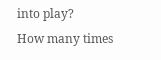into play?
How many times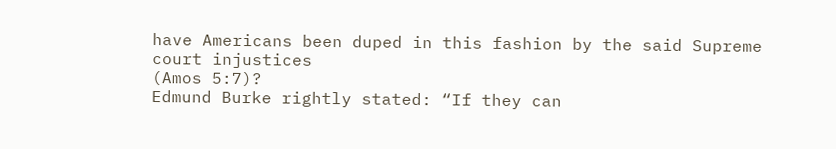have Americans been duped in this fashion by the said Supreme court injustices
(Amos 5:7)?
Edmund Burke rightly stated: “If they can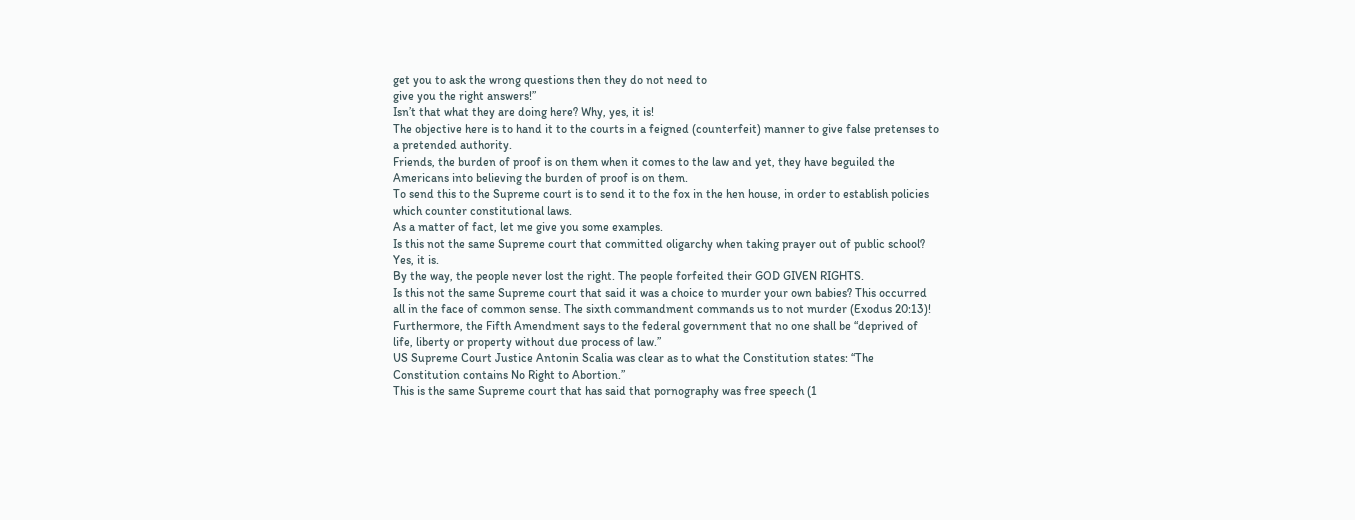get you to ask the wrong questions then they do not need to
give you the right answers!”
Isn’t that what they are doing here? Why, yes, it is!
The objective here is to hand it to the courts in a feigned (counterfeit) manner to give false pretenses to
a pretended authority.
Friends, the burden of proof is on them when it comes to the law and yet, they have beguiled the
Americans into believing the burden of proof is on them.
To send this to the Supreme court is to send it to the fox in the hen house, in order to establish policies
which counter constitutional laws.
As a matter of fact, let me give you some examples.
Is this not the same Supreme court that committed oligarchy when taking prayer out of public school?
Yes, it is.
By the way, the people never lost the right. The people forfeited their GOD GIVEN RIGHTS.
Is this not the same Supreme court that said it was a choice to murder your own babies? This occurred
all in the face of common sense. The sixth commandment commands us to not murder (Exodus 20:13)!
Furthermore, the Fifth Amendment says to the federal government that no one shall be “deprived of
life, liberty or property without due process of law.”
US Supreme Court Justice Antonin Scalia was clear as to what the Constitution states: “The
Constitution contains No Right to Abortion.”
This is the same Supreme court that has said that pornography was free speech (1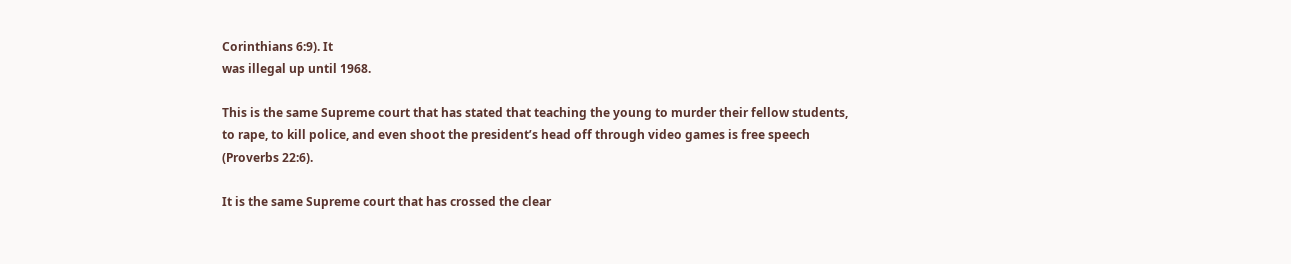Corinthians 6:9). It
was illegal up until 1968.

This is the same Supreme court that has stated that teaching the young to murder their fellow students,
to rape, to kill police, and even shoot the president’s head off through video games is free speech
(Proverbs 22:6).

It is the same Supreme court that has crossed the clear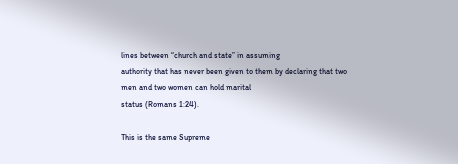lines between “church and state” in assuming
authority that has never been given to them by declaring that two men and two women can hold marital
status (Romans 1:24).

This is the same Supreme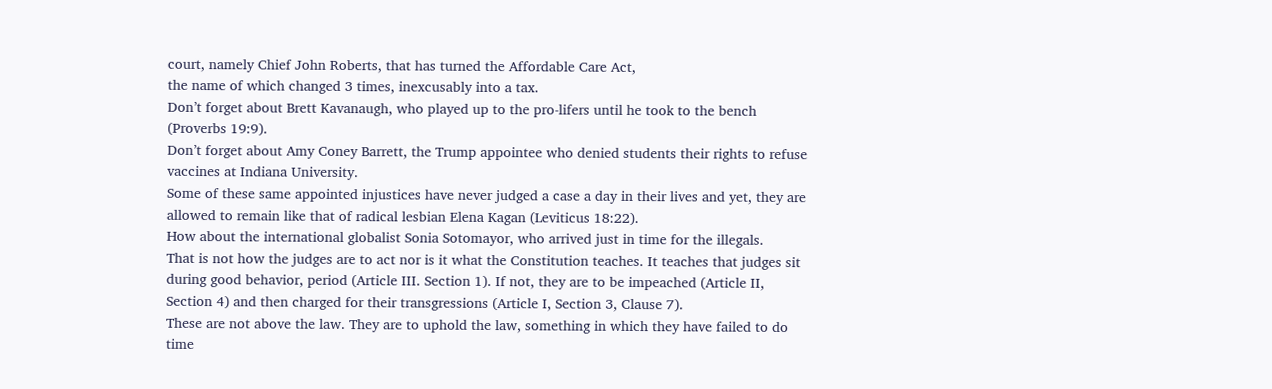court, namely Chief John Roberts, that has turned the Affordable Care Act,
the name of which changed 3 times, inexcusably into a tax.
Don’t forget about Brett Kavanaugh, who played up to the pro-lifers until he took to the bench
(Proverbs 19:9).
Don’t forget about Amy Coney Barrett, the Trump appointee who denied students their rights to refuse
vaccines at Indiana University.
Some of these same appointed injustices have never judged a case a day in their lives and yet, they are
allowed to remain like that of radical lesbian Elena Kagan (Leviticus 18:22).
How about the international globalist Sonia Sotomayor, who arrived just in time for the illegals.
That is not how the judges are to act nor is it what the Constitution teaches. It teaches that judges sit
during good behavior, period (Article III. Section 1). If not, they are to be impeached (Article II,
Section 4) and then charged for their transgressions (Article I, Section 3, Clause 7).
These are not above the law. They are to uphold the law, something in which they have failed to do
time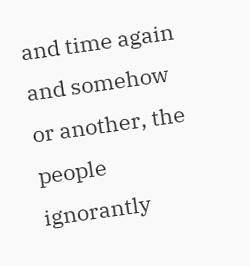and time again and somehow or another, the people ignorantly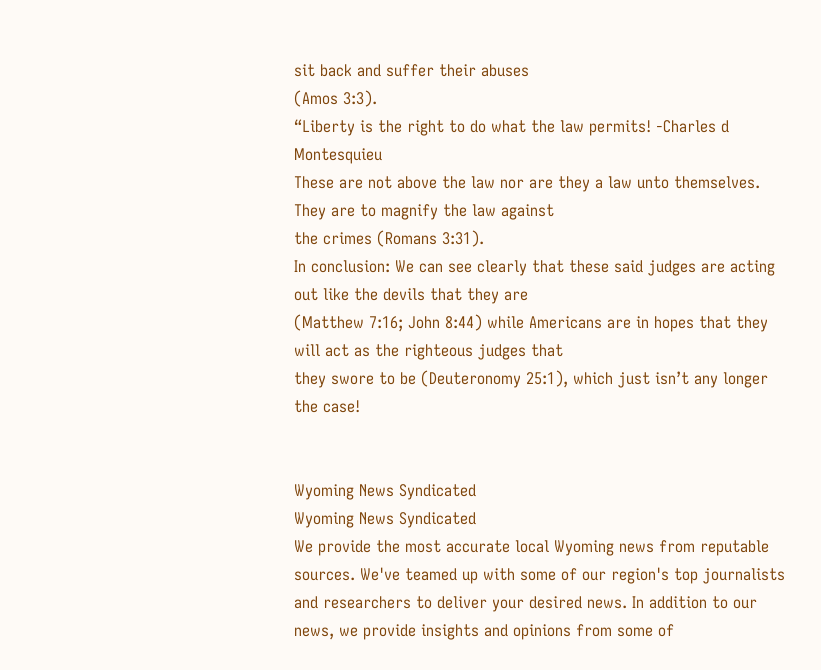sit back and suffer their abuses
(Amos 3:3).
“Liberty is the right to do what the law permits! -Charles d Montesquieu
These are not above the law nor are they a law unto themselves. They are to magnify the law against
the crimes (Romans 3:31).
In conclusion: We can see clearly that these said judges are acting out like the devils that they are
(Matthew 7:16; John 8:44) while Americans are in hopes that they will act as the righteous judges that
they swore to be (Deuteronomy 25:1), which just isn’t any longer the case!


Wyoming News Syndicated
Wyoming News Syndicated
We provide the most accurate local Wyoming news from reputable sources. We've teamed up with some of our region's top journalists and researchers to deliver your desired news. In addition to our news, we provide insights and opinions from some of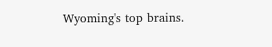Wyoming's top brains.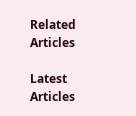Related Articles

Latest Articles